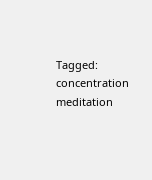Tagged: concentration meditation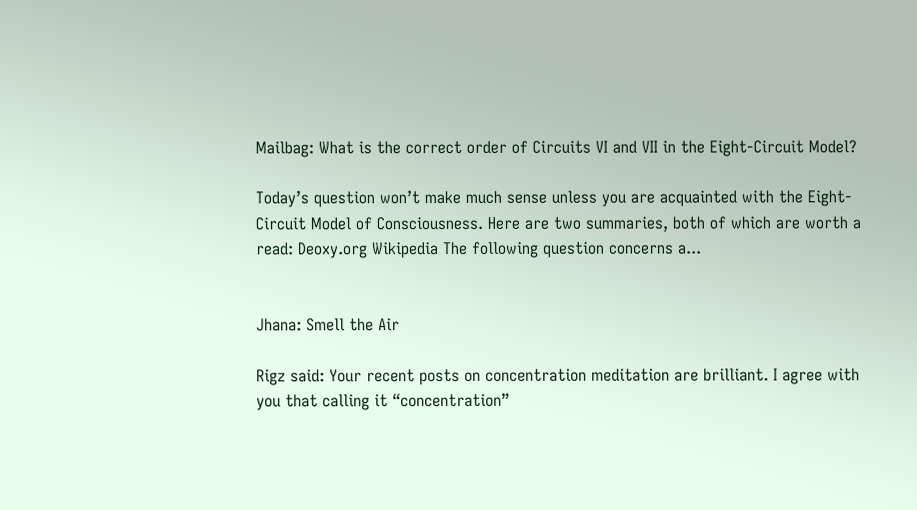Mailbag: What is the correct order of Circuits VI and VII in the Eight-Circuit Model?

Today’s question won’t make much sense unless you are acquainted with the Eight-Circuit Model of Consciousness. Here are two summaries, both of which are worth a read: Deoxy.org Wikipedia The following question concerns a...


Jhana: Smell the Air

Rigz said: Your recent posts on concentration meditation are brilliant. I agree with you that calling it “concentration”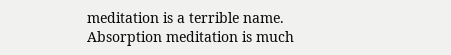meditation is a terrible name. Absorption meditation is much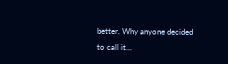better. Why anyone decided to call it...